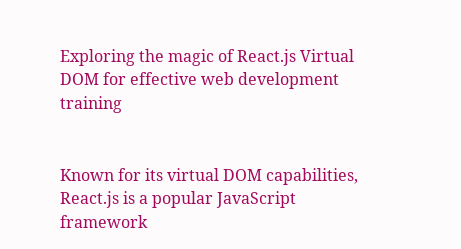Exploring the magic of React.js Virtual DOM for effective web development training


Known for its virtual DOM capabilities, React.js is a popular JavaScript framework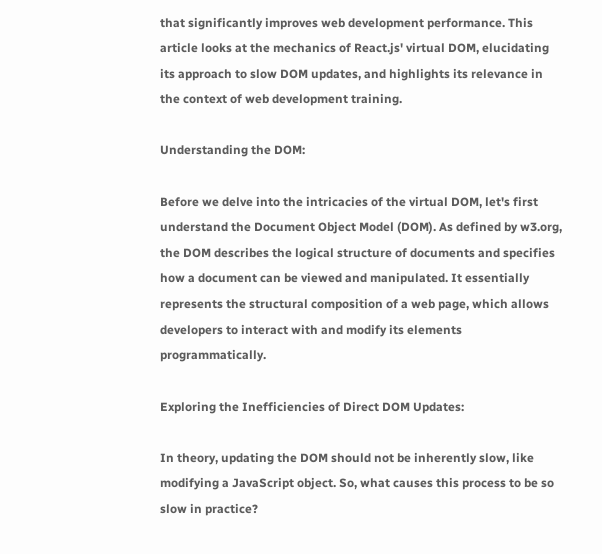that significantly improves web development performance. This article looks at the mechanics of React.js' virtual DOM, elucidating its approach to slow DOM updates, and highlights its relevance in the context of web development training.

Understanding the DOM:

Before we delve into the intricacies of the virtual DOM, let's first understand the Document Object Model (DOM). As defined by w3.org, the DOM describes the logical structure of documents and specifies how a document can be viewed and manipulated. It essentially represents the structural composition of a web page, which allows developers to interact with and modify its elements programmatically.

Exploring the Inefficiencies of Direct DOM Updates:

In theory, updating the DOM should not be inherently slow, like modifying a JavaScript object. So, what causes this process to be so slow in practice?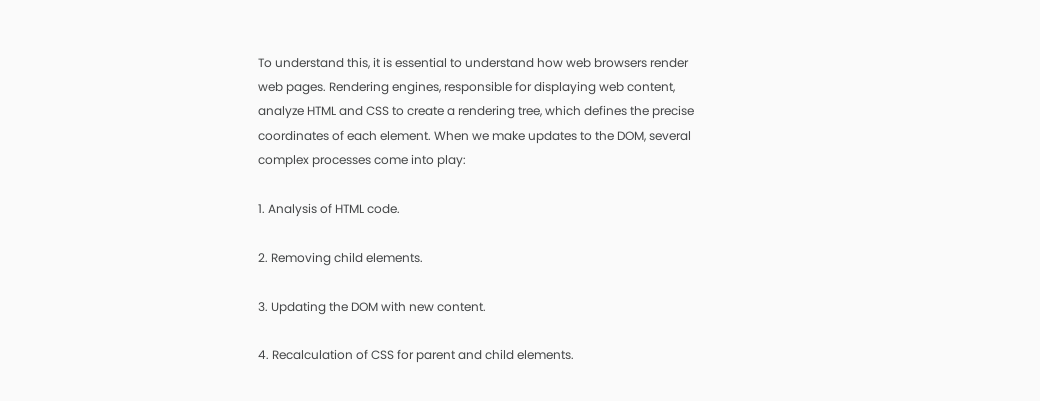To understand this, it is essential to understand how web browsers render web pages. Rendering engines, responsible for displaying web content, analyze HTML and CSS to create a rendering tree, which defines the precise coordinates of each element. When we make updates to the DOM, several complex processes come into play:

1. Analysis of HTML code.

2. Removing child elements.

3. Updating the DOM with new content.

4. Recalculation of CSS for parent and child elements.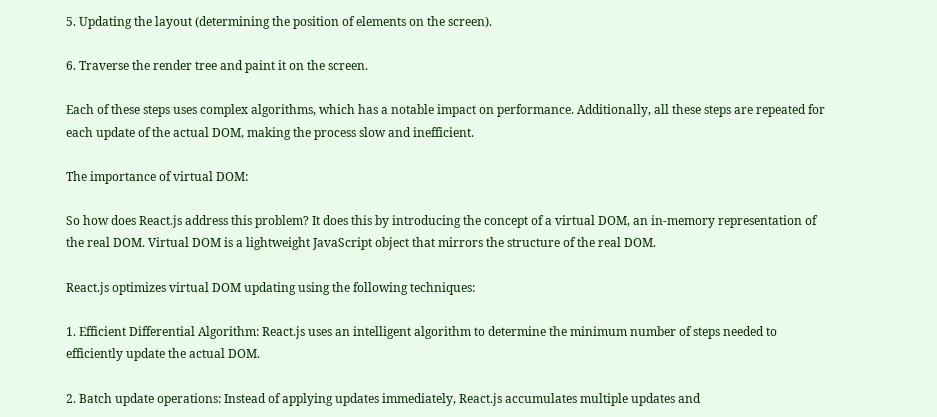5. Updating the layout (determining the position of elements on the screen).

6. Traverse the render tree and paint it on the screen.

Each of these steps uses complex algorithms, which has a notable impact on performance. Additionally, all these steps are repeated for each update of the actual DOM, making the process slow and inefficient.

The importance of virtual DOM:

So how does React.js address this problem? It does this by introducing the concept of a virtual DOM, an in-memory representation of the real DOM. Virtual DOM is a lightweight JavaScript object that mirrors the structure of the real DOM.

React.js optimizes virtual DOM updating using the following techniques:

1. Efficient Differential Algorithm: React.js uses an intelligent algorithm to determine the minimum number of steps needed to efficiently update the actual DOM.

2. Batch update operations: Instead of applying updates immediately, React.js accumulates multiple updates and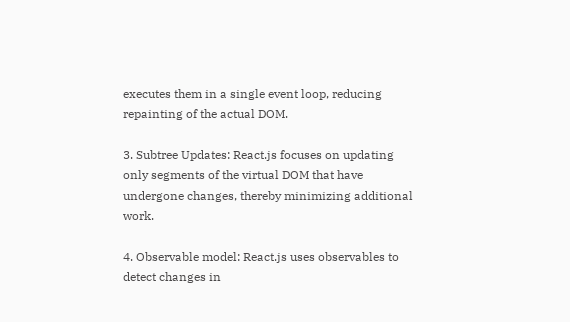executes them in a single event loop, reducing repainting of the actual DOM.

3. Subtree Updates: React.js focuses on updating only segments of the virtual DOM that have undergone changes, thereby minimizing additional work.

4. Observable model: React.js uses observables to detect changes in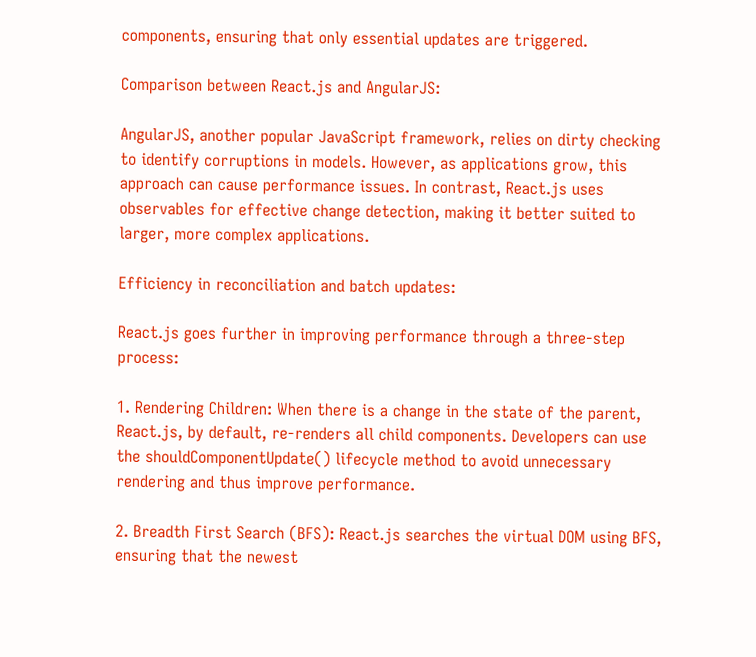components, ensuring that only essential updates are triggered.

Comparison between React.js and AngularJS:

AngularJS, another popular JavaScript framework, relies on dirty checking to identify corruptions in models. However, as applications grow, this approach can cause performance issues. In contrast, React.js uses observables for effective change detection, making it better suited to larger, more complex applications.

Efficiency in reconciliation and batch updates:

React.js goes further in improving performance through a three-step process:

1. Rendering Children: When there is a change in the state of the parent, React.js, by default, re-renders all child components. Developers can use the shouldComponentUpdate() lifecycle method to avoid unnecessary rendering and thus improve performance.

2. Breadth First Search (BFS): React.js searches the virtual DOM using BFS, ensuring that the newest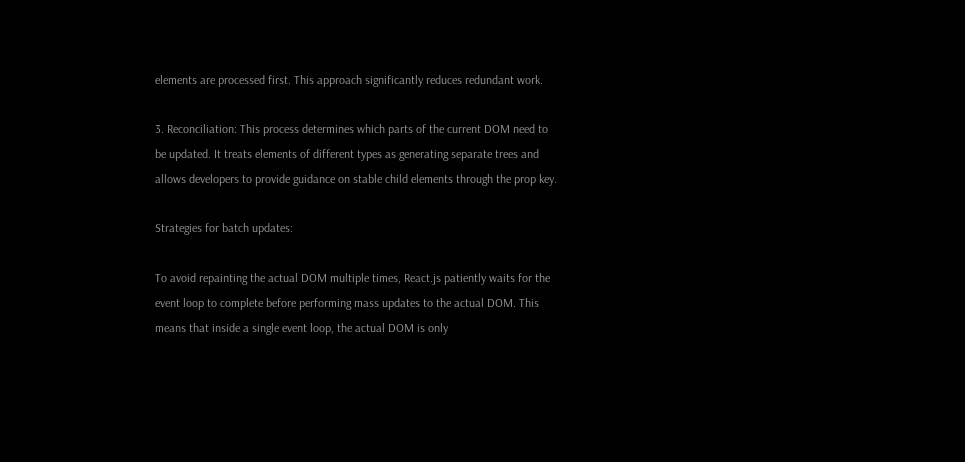elements are processed first. This approach significantly reduces redundant work.

3. Reconciliation: This process determines which parts of the current DOM need to be updated. It treats elements of different types as generating separate trees and allows developers to provide guidance on stable child elements through the prop key.

Strategies for batch updates:

To avoid repainting the actual DOM multiple times, React.js patiently waits for the event loop to complete before performing mass updates to the actual DOM. This means that inside a single event loop, the actual DOM is only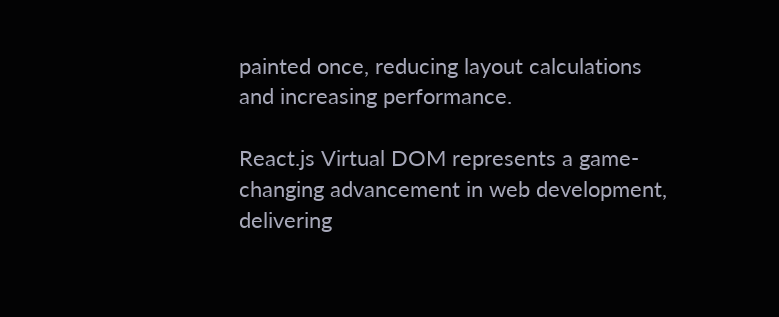painted once, reducing layout calculations and increasing performance.

React.js Virtual DOM represents a game-changing advancement in web development, delivering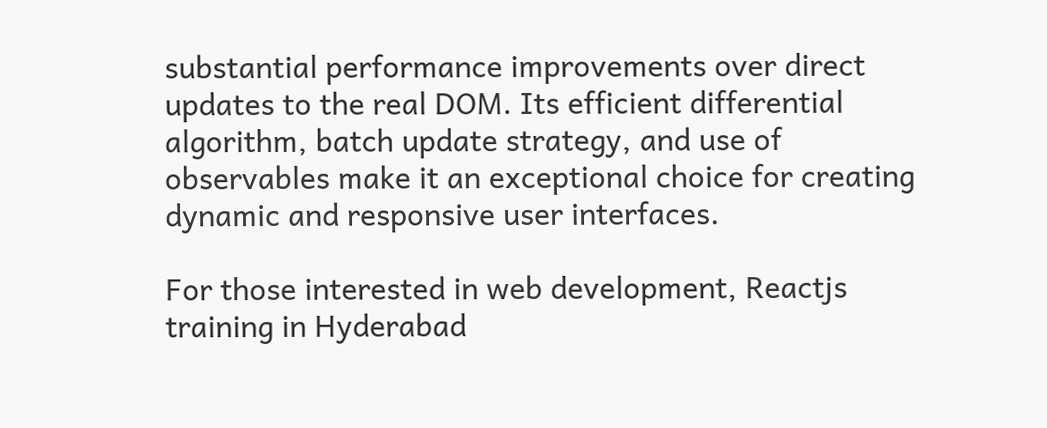substantial performance improvements over direct updates to the real DOM. Its efficient differential algorithm, batch update strategy, and use of observables make it an exceptional choice for creating dynamic and responsive user interfaces.

For those interested in web development, Reactjs training in Hyderabad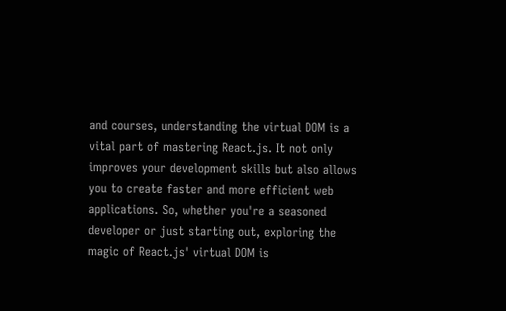and courses, understanding the virtual DOM is a vital part of mastering React.js. It not only improves your development skills but also allows you to create faster and more efficient web applications. So, whether you're a seasoned developer or just starting out, exploring the magic of React.js' virtual DOM is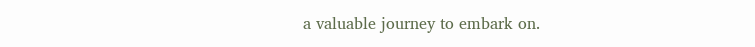a valuable journey to embark on.